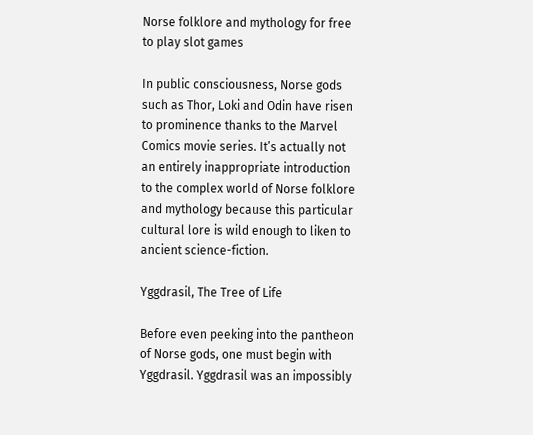Norse folklore and mythology for free to play slot games

In public consciousness, Norse gods such as Thor, Loki and Odin have risen to prominence thanks to the Marvel Comics movie series. It’s actually not an entirely inappropriate introduction to the complex world of Norse folklore and mythology because this particular cultural lore is wild enough to liken to ancient science-fiction.

Yggdrasil, The Tree of Life

Before even peeking into the pantheon of Norse gods, one must begin with Yggdrasil. Yggdrasil was an impossibly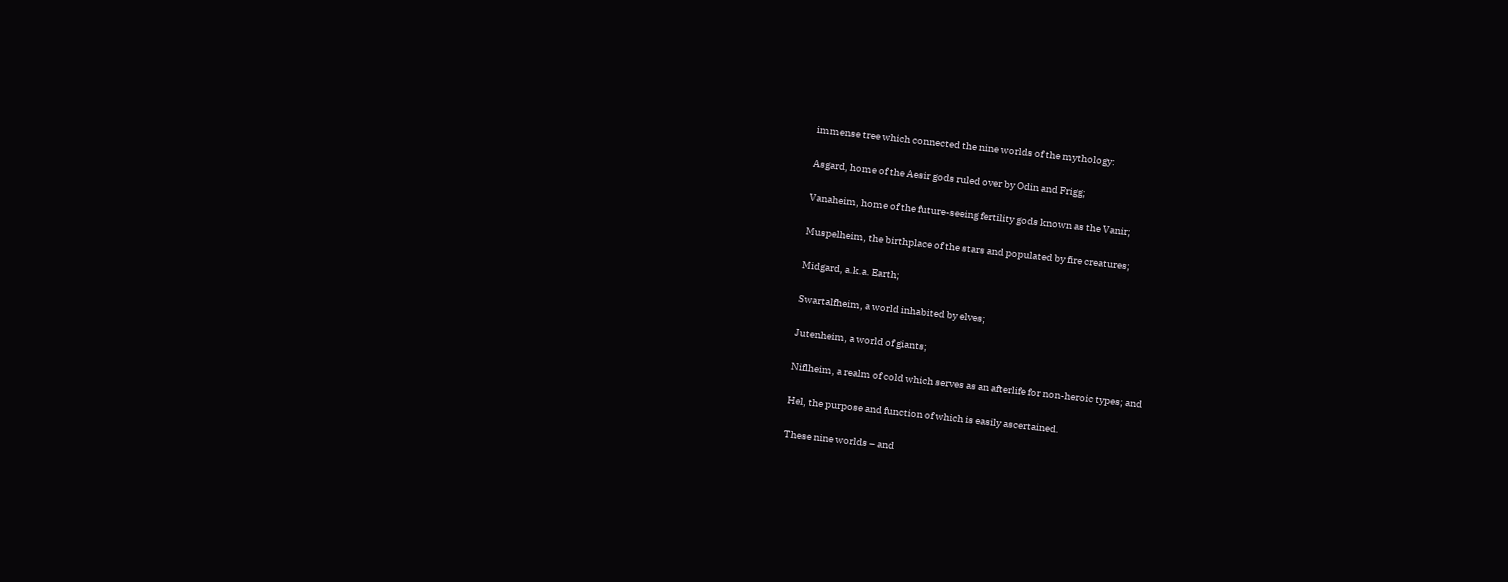immense tree which connected the nine worlds of the mythology:

Asgard, home of the Aesir gods ruled over by Odin and Frigg;

Vanaheim, home of the future-seeing fertility gods known as the Vanir;

Muspelheim, the birthplace of the stars and populated by fire creatures;

Midgard, a.k.a. Earth;

Swartalfheim, a world inhabited by elves;

Jutenheim, a world of giants;

Niflheim, a realm of cold which serves as an afterlife for non-heroic types; and

Hel, the purpose and function of which is easily ascertained.

These nine worlds – and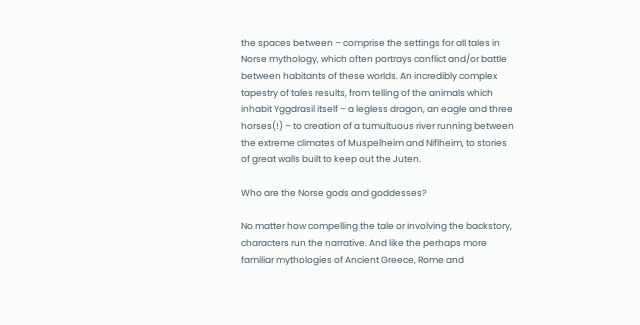the spaces between – comprise the settings for all tales in Norse mythology, which often portrays conflict and/or battle between habitants of these worlds. An incredibly complex tapestry of tales results, from telling of the animals which inhabit Yggdrasil itself – a legless dragon, an eagle and three horses(!) – to creation of a tumultuous river running between the extreme climates of Muspelheim and Niflheim, to stories of great walls built to keep out the Juten.

Who are the Norse gods and goddesses?

No matter how compelling the tale or involving the backstory, characters run the narrative. And like the perhaps more familiar mythologies of Ancient Greece, Rome and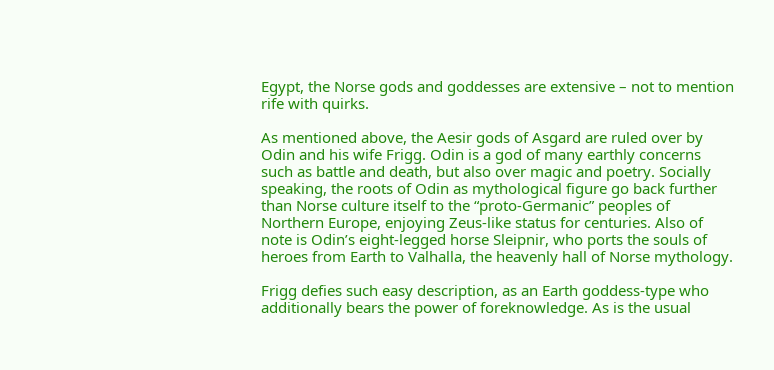Egypt, the Norse gods and goddesses are extensive – not to mention rife with quirks.

As mentioned above, the Aesir gods of Asgard are ruled over by Odin and his wife Frigg. Odin is a god of many earthly concerns such as battle and death, but also over magic and poetry. Socially speaking, the roots of Odin as mythological figure go back further than Norse culture itself to the “proto-Germanic” peoples of Northern Europe, enjoying Zeus-like status for centuries. Also of note is Odin’s eight-legged horse Sleipnir, who ports the souls of heroes from Earth to Valhalla, the heavenly hall of Norse mythology.

Frigg defies such easy description, as an Earth goddess-type who additionally bears the power of foreknowledge. As is the usual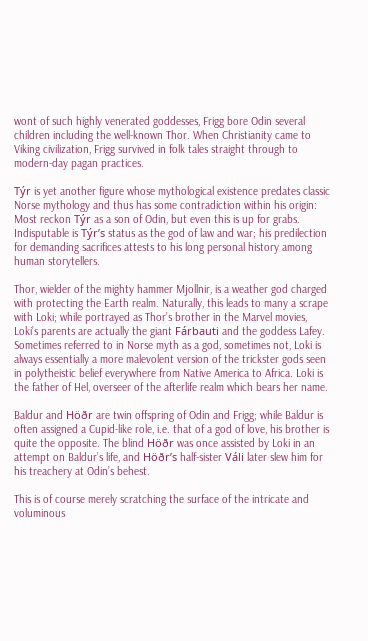wont of such highly venerated goddesses, Frigg bore Odin several children including the well-known Thor. When Christianity came to Viking civilization, Frigg survived in folk tales straight through to modern-day pagan practices.

Týr is yet another figure whose mythological existence predates classic Norse mythology and thus has some contradiction within his origin: Most reckon Týr as a son of Odin, but even this is up for grabs. Indisputable is Týr’s status as the god of law and war; his predilection for demanding sacrifices attests to his long personal history among human storytellers.

Thor, wielder of the mighty hammer Mjollnir, is a weather god charged with protecting the Earth realm. Naturally, this leads to many a scrape with Loki; while portrayed as Thor’s brother in the Marvel movies, Loki’s parents are actually the giant Fárbauti and the goddess Lafey. Sometimes referred to in Norse myth as a god, sometimes not, Loki is always essentially a more malevolent version of the trickster gods seen in polytheistic belief everywhere from Native America to Africa. Loki is the father of Hel, overseer of the afterlife realm which bears her name.

Baldur and Höðr are twin offspring of Odin and Frigg; while Baldur is often assigned a Cupid-like role, i.e. that of a god of love, his brother is quite the opposite. The blind Höðr was once assisted by Loki in an attempt on Baldur’s life, and Höðr’s half-sister Váli later slew him for his treachery at Odin’s behest.

This is of course merely scratching the surface of the intricate and voluminous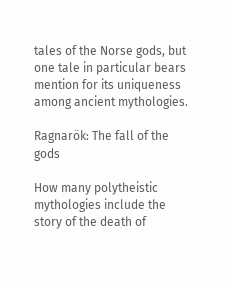tales of the Norse gods, but one tale in particular bears mention for its uniqueness among ancient mythologies.

Ragnarök: The fall of the gods

How many polytheistic mythologies include the story of the death of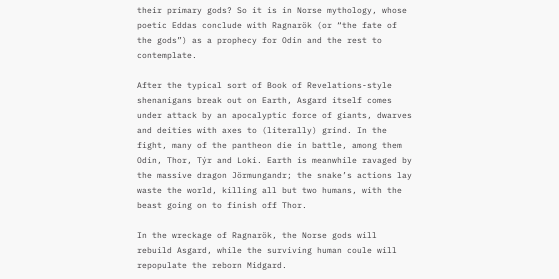their primary gods? So it is in Norse mythology, whose poetic Eddas conclude with Ragnarök (or “the fate of the gods”) as a prophecy for Odin and the rest to contemplate.

After the typical sort of Book of Revelations-style shenanigans break out on Earth, Asgard itself comes under attack by an apocalyptic force of giants, dwarves and deities with axes to (literally) grind. In the fight, many of the pantheon die in battle, among them Odin, Thor, Týr and Loki. Earth is meanwhile ravaged by the massive dragon Jörmungandr; the snake’s actions lay waste the world, killing all but two humans, with the beast going on to finish off Thor.

In the wreckage of Ragnarök, the Norse gods will rebuild Asgard, while the surviving human coule will repopulate the reborn Midgard.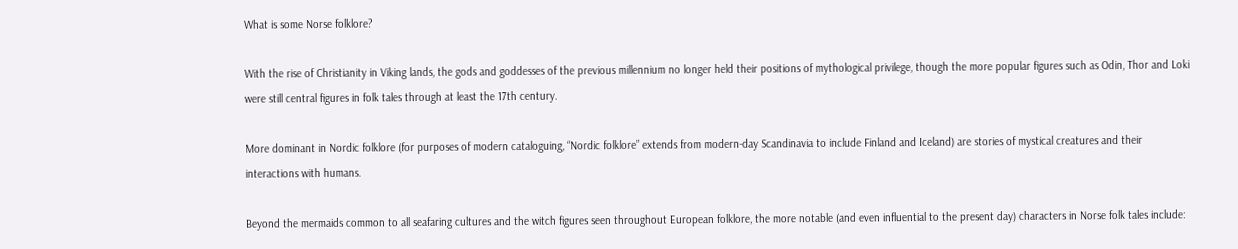What is some Norse folklore?

With the rise of Christianity in Viking lands, the gods and goddesses of the previous millennium no longer held their positions of mythological privilege, though the more popular figures such as Odin, Thor and Loki were still central figures in folk tales through at least the 17th century.

More dominant in Nordic folklore (for purposes of modern cataloguing, “Nordic folklore” extends from modern-day Scandinavia to include Finland and Iceland) are stories of mystical creatures and their interactions with humans.

Beyond the mermaids common to all seafaring cultures and the witch figures seen throughout European folklore, the more notable (and even influential to the present day) characters in Norse folk tales include: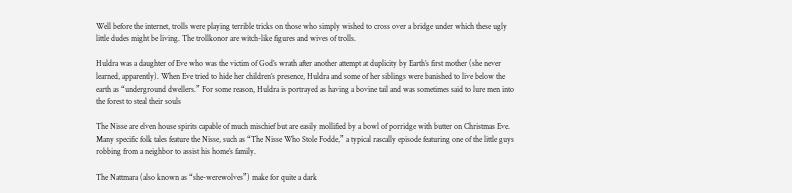Well before the internet, trolls were playing terrible tricks on those who simply wished to cross over a bridge under which these ugly little dudes might be living. The trollkonor are witch-like figures and wives of trolls.

Huldra was a daughter of Eve who was the victim of God’s wrath after another attempt at duplicity by Earth’s first mother (she never learned, apparently). When Eve tried to hide her children’s presence, Huldra and some of her siblings were banished to live below the earth as “underground dwellers.” For some reason, Huldra is portrayed as having a bovine tail and was sometimes said to lure men into the forest to steal their souls

The Nisse are elven house spirits capable of much mischief but are easily mollified by a bowl of porridge with butter on Christmas Eve. Many specific folk tales feature the Nisse, such as “The Nisse Who Stole Fodde,” a typical rascally episode featuring one of the little guys robbing from a neighbor to assist his home’s family.

The Nattmara (also known as “she-werewolves”) make for quite a dark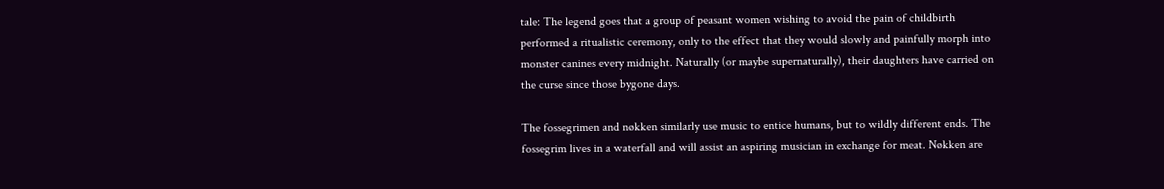tale: The legend goes that a group of peasant women wishing to avoid the pain of childbirth performed a ritualistic ceremony, only to the effect that they would slowly and painfully morph into monster canines every midnight. Naturally (or maybe supernaturally), their daughters have carried on the curse since those bygone days.

The fossegrimen and nøkken similarly use music to entice humans, but to wildly different ends. The fossegrim lives in a waterfall and will assist an aspiring musician in exchange for meat. Nøkken are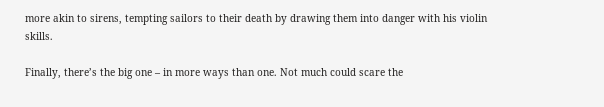more akin to sirens, tempting sailors to their death by drawing them into danger with his violin skills.

Finally, there’s the big one – in more ways than one. Not much could scare the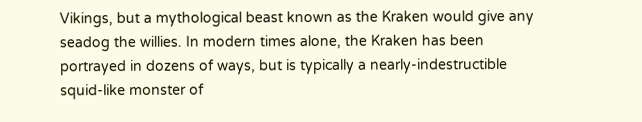Vikings, but a mythological beast known as the Kraken would give any seadog the willies. In modern times alone, the Kraken has been portrayed in dozens of ways, but is typically a nearly-indestructible squid-like monster of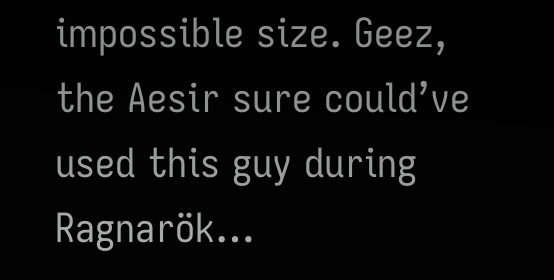impossible size. Geez, the Aesir sure could’ve used this guy during Ragnarök…